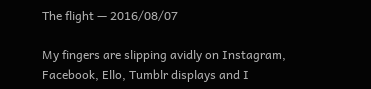The flight — 2016/08/07

My fingers are slipping avidly on Instagram, Facebook, Ello, Tumblr displays and I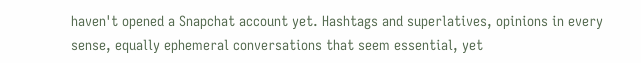haven't opened a Snapchat account yet. Hashtags and superlatives, opinions in every sense, equally ephemeral conversations that seem essential, yet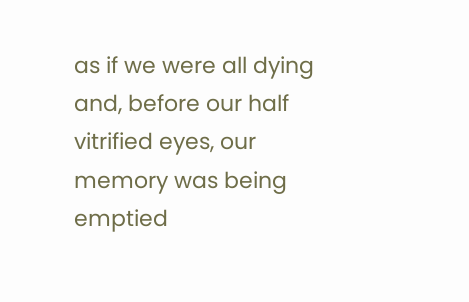as if we were all dying and, before our half vitrified eyes, our memory was being emptied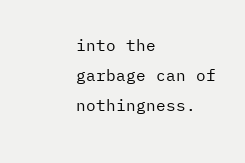into the garbage can of nothingness.